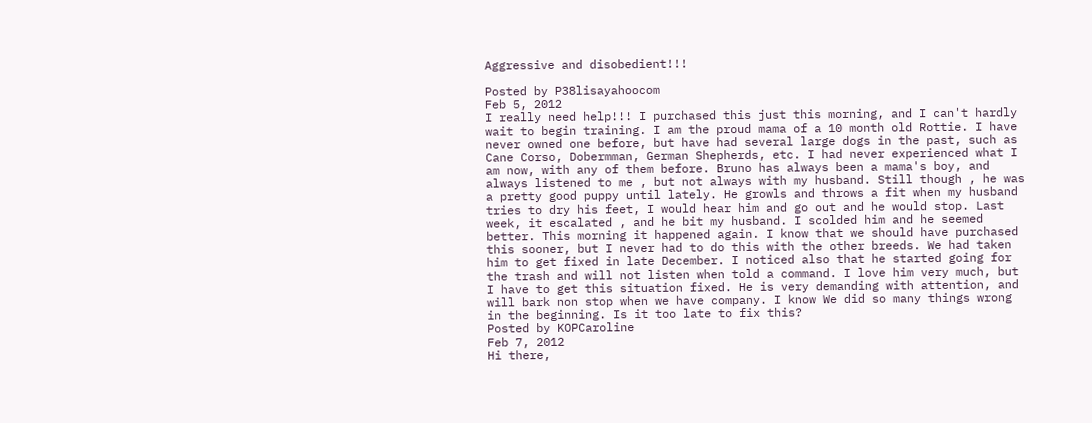Aggressive and disobedient!!!

Posted by P38lisayahoocom
Feb 5, 2012
I really need help!!! I purchased this just this morning, and I can't hardly wait to begin training. I am the proud mama of a 10 month old Rottie. I have never owned one before, but have had several large dogs in the past, such as Cane Corso, Dobermman, German Shepherds, etc. I had never experienced what I am now, with any of them before. Bruno has always been a mama's boy, and always listened to me , but not always with my husband. Still though , he was a pretty good puppy until lately. He growls and throws a fit when my husband tries to dry his feet, I would hear him and go out and he would stop. Last week, it escalated , and he bit my husband. I scolded him and he seemed better. This morning it happened again. I know that we should have purchased this sooner, but I never had to do this with the other breeds. We had taken him to get fixed in late December. I noticed also that he started going for the trash and will not listen when told a command. I love him very much, but I have to get this situation fixed. He is very demanding with attention, and will bark non stop when we have company. I know We did so many things wrong in the beginning. Is it too late to fix this?
Posted by KOPCaroline
Feb 7, 2012
Hi there,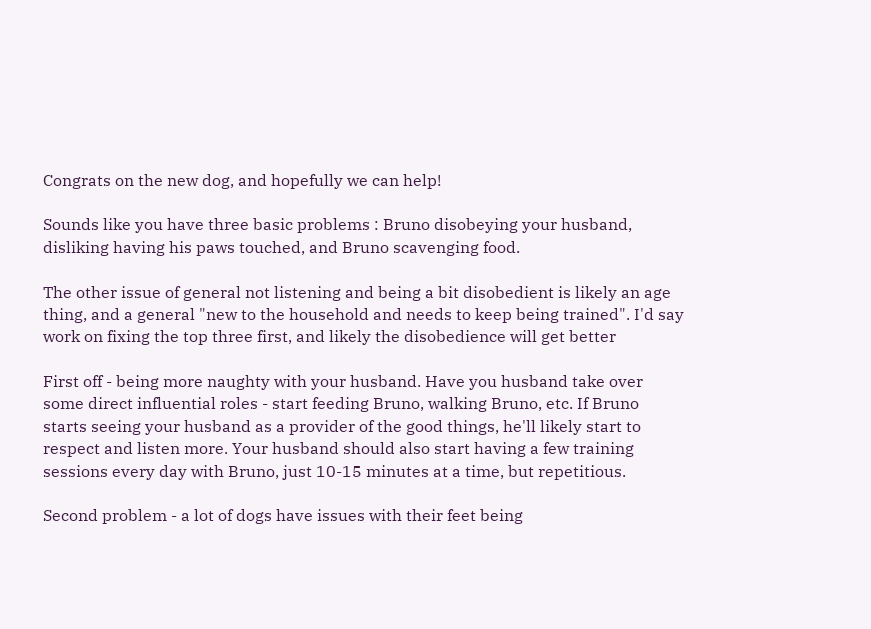Congrats on the new dog, and hopefully we can help!

Sounds like you have three basic problems : Bruno disobeying your husband, disliking having his paws touched, and Bruno scavenging food.

The other issue of general not listening and being a bit disobedient is likely an age thing, and a general "new to the household and needs to keep being trained". I'd say work on fixing the top three first, and likely the disobedience will get better

First off - being more naughty with your husband. Have you husband take over some direct influential roles - start feeding Bruno, walking Bruno, etc. If Bruno starts seeing your husband as a provider of the good things, he'll likely start to respect and listen more. Your husband should also start having a few training sessions every day with Bruno, just 10-15 minutes at a time, but repetitious.

Second problem - a lot of dogs have issues with their feet being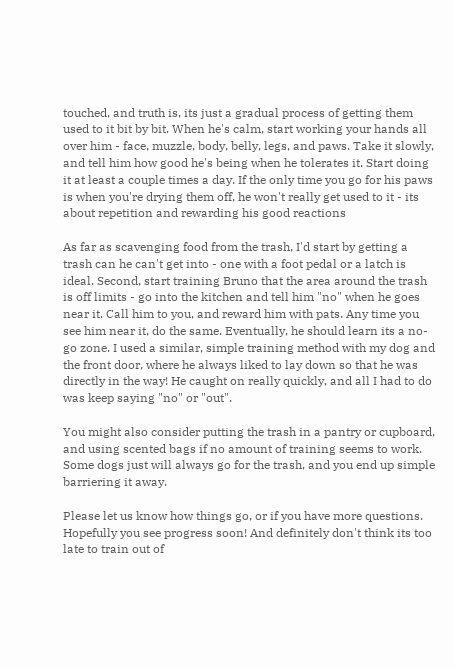touched, and truth is, its just a gradual process of getting them used to it bit by bit. When he's calm, start working your hands all over him - face, muzzle, body, belly, legs, and paws. Take it slowly, and tell him how good he's being when he tolerates it. Start doing it at least a couple times a day. If the only time you go for his paws is when you're drying them off, he won't really get used to it - its about repetition and rewarding his good reactions

As far as scavenging food from the trash, I'd start by getting a trash can he can't get into - one with a foot pedal or a latch is ideal. Second, start training Bruno that the area around the trash is off limits - go into the kitchen and tell him "no" when he goes near it. Call him to you, and reward him with pats. Any time you see him near it, do the same. Eventually, he should learn its a no-go zone. I used a similar, simple training method with my dog and the front door, where he always liked to lay down so that he was directly in the way! He caught on really quickly, and all I had to do was keep saying "no" or "out".

You might also consider putting the trash in a pantry or cupboard, and using scented bags if no amount of training seems to work. Some dogs just will always go for the trash, and you end up simple barriering it away.

Please let us know how things go, or if you have more questions. Hopefully you see progress soon! And definitely don't think its too late to train out of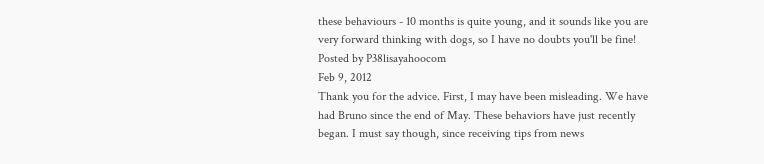these behaviours - 10 months is quite young, and it sounds like you are very forward thinking with dogs, so I have no doubts you'll be fine!
Posted by P38lisayahoocom
Feb 9, 2012
Thank you for the advice. First, I may have been misleading. We have had Bruno since the end of May. These behaviors have just recently began. I must say though, since receiving tips from news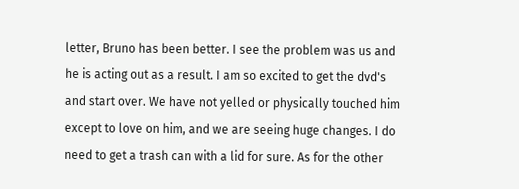letter, Bruno has been better. I see the problem was us and he is acting out as a result. I am so excited to get the dvd's and start over. We have not yelled or physically touched him except to love on him, and we are seeing huge changes. I do need to get a trash can with a lid for sure. As for the other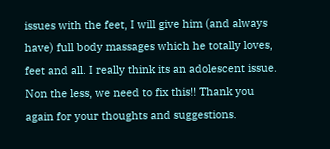issues with the feet, I will give him (and always have) full body massages which he totally loves, feet and all. I really think its an adolescent issue. Non the less, we need to fix this!! Thank you again for your thoughts and suggestions.